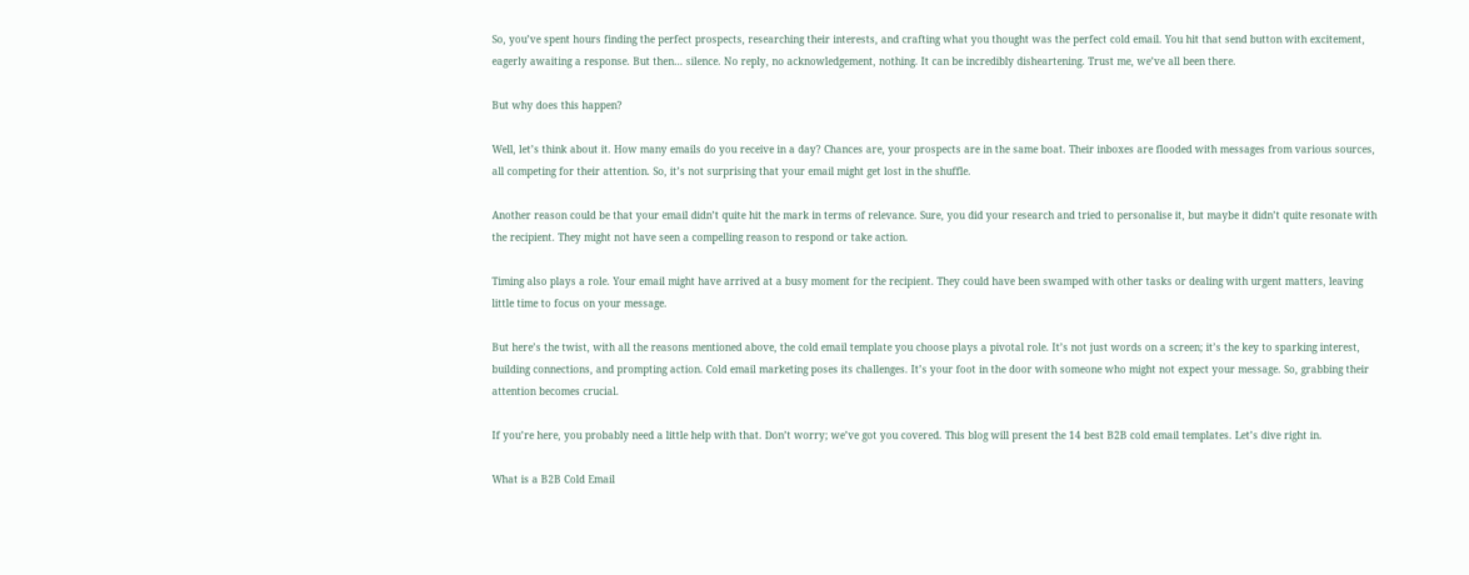So, you’ve spent hours finding the perfect prospects, researching their interests, and crafting what you thought was the perfect cold email. You hit that send button with excitement, eagerly awaiting a response. But then… silence. No reply, no acknowledgement, nothing. It can be incredibly disheartening. Trust me, we’ve all been there.

But why does this happen?

Well, let’s think about it. How many emails do you receive in a day? Chances are, your prospects are in the same boat. Their inboxes are flooded with messages from various sources, all competing for their attention. So, it’s not surprising that your email might get lost in the shuffle.

Another reason could be that your email didn’t quite hit the mark in terms of relevance. Sure, you did your research and tried to personalise it, but maybe it didn’t quite resonate with the recipient. They might not have seen a compelling reason to respond or take action.

Timing also plays a role. Your email might have arrived at a busy moment for the recipient. They could have been swamped with other tasks or dealing with urgent matters, leaving little time to focus on your message.

But here’s the twist, with all the reasons mentioned above, the cold email template you choose plays a pivotal role. It’s not just words on a screen; it’s the key to sparking interest, building connections, and prompting action. Cold email marketing poses its challenges. It’s your foot in the door with someone who might not expect your message. So, grabbing their attention becomes crucial.

If you’re here, you probably need a little help with that. Don’t worry; we’ve got you covered. This blog will present the 14 best B2B cold email templates. Let’s dive right in.

What is a B2B Cold Email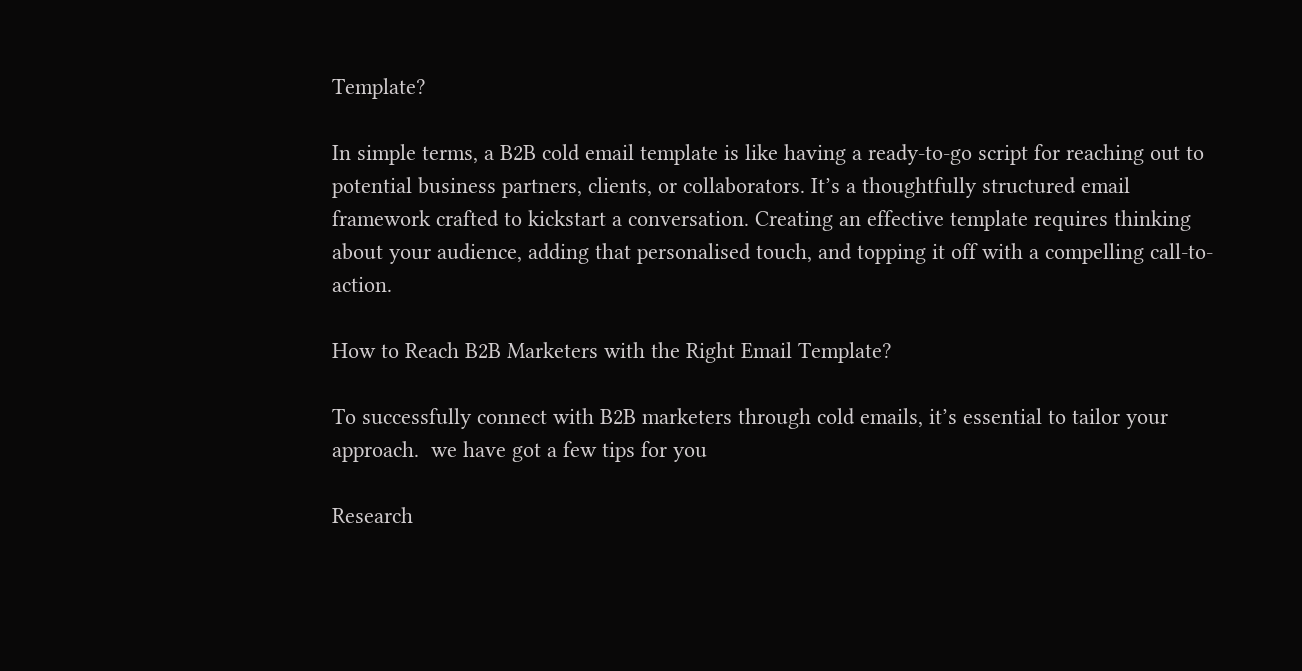Template?

In simple terms, a B2B cold email template is like having a ready-to-go script for reaching out to potential business partners, clients, or collaborators. It’s a thoughtfully structured email framework crafted to kickstart a conversation. Creating an effective template requires thinking about your audience, adding that personalised touch, and topping it off with a compelling call-to-action.

How to Reach B2B Marketers with the Right Email Template?

To successfully connect with B2B marketers through cold emails, it’s essential to tailor your approach.  we have got a few tips for you

Research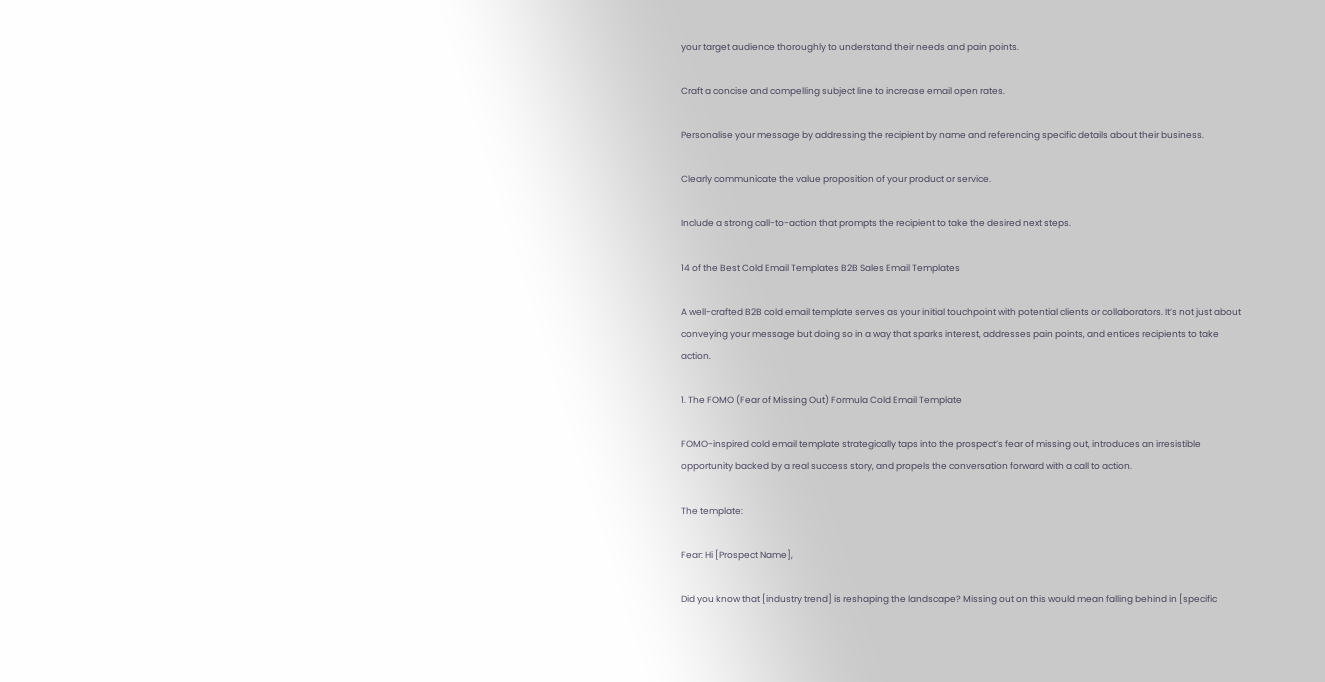your target audience thoroughly to understand their needs and pain points.

Craft a concise and compelling subject line to increase email open rates.

Personalise your message by addressing the recipient by name and referencing specific details about their business.

Clearly communicate the value proposition of your product or service.

Include a strong call-to-action that prompts the recipient to take the desired next steps.

14 of the Best Cold Email Templates B2B Sales Email Templates

A well-crafted B2B cold email template serves as your initial touchpoint with potential clients or collaborators. It’s not just about conveying your message but doing so in a way that sparks interest, addresses pain points, and entices recipients to take action.

1. The FOMO (Fear of Missing Out) Formula Cold Email Template

FOMO-inspired cold email template strategically taps into the prospect’s fear of missing out, introduces an irresistible opportunity backed by a real success story, and propels the conversation forward with a call to action.

The template:

Fear: Hi [Prospect Name],

Did you know that [industry trend] is reshaping the landscape? Missing out on this would mean falling behind in [specific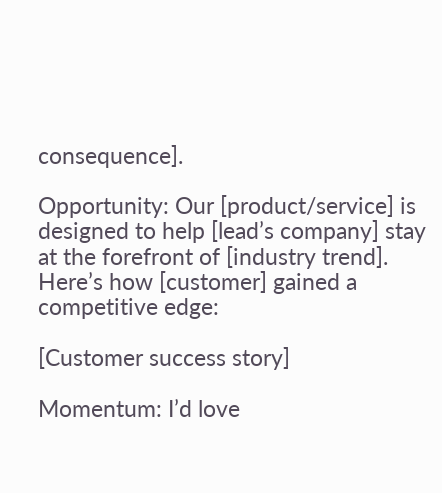consequence].

Opportunity: Our [product/service] is designed to help [lead’s company] stay at the forefront of [industry trend]. Here’s how [customer] gained a competitive edge:

[Customer success story]

Momentum: I’d love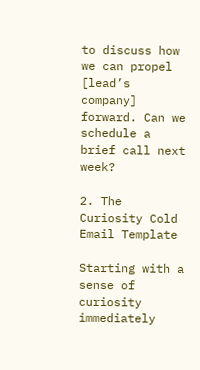to discuss how we can propel [lead’s company] forward. Can we schedule a brief call next week?

2. The Curiosity Cold Email Template

Starting with a sense of curiosity immediately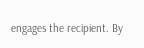engages the recipient. By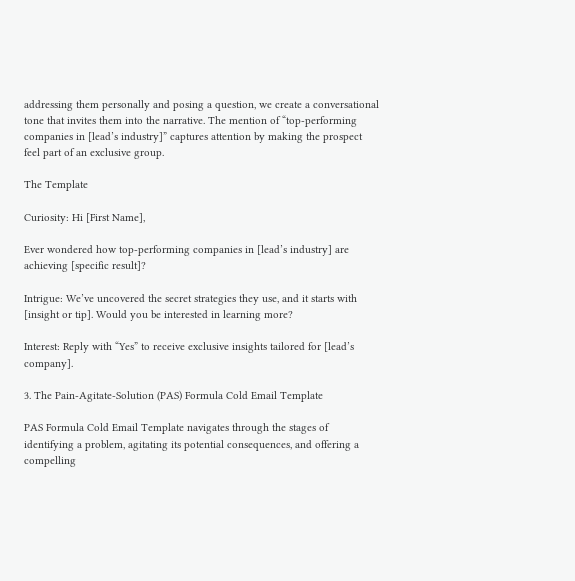addressing them personally and posing a question, we create a conversational tone that invites them into the narrative. The mention of “top-performing companies in [lead’s industry]” captures attention by making the prospect feel part of an exclusive group.

The Template

Curiosity: Hi [First Name],

Ever wondered how top-performing companies in [lead’s industry] are achieving [specific result]?

Intrigue: We’ve uncovered the secret strategies they use, and it starts with [insight or tip]. Would you be interested in learning more?

Interest: Reply with “Yes” to receive exclusive insights tailored for [lead’s company].

3. The Pain-Agitate-Solution (PAS) Formula Cold Email Template

PAS Formula Cold Email Template navigates through the stages of identifying a problem, agitating its potential consequences, and offering a compelling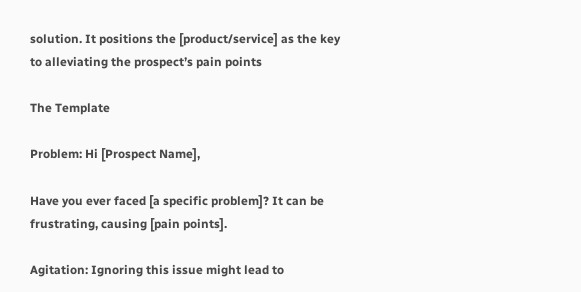solution. It positions the [product/service] as the key to alleviating the prospect’s pain points

The Template

Problem: Hi [Prospect Name],

Have you ever faced [a specific problem]? It can be frustrating, causing [pain points].

Agitation: Ignoring this issue might lead to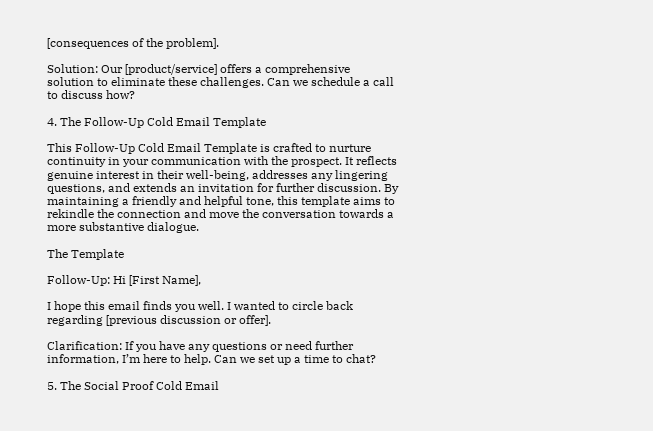[consequences of the problem].

Solution: Our [product/service] offers a comprehensive solution to eliminate these challenges. Can we schedule a call to discuss how?

4. The Follow-Up Cold Email Template

This Follow-Up Cold Email Template is crafted to nurture continuity in your communication with the prospect. It reflects genuine interest in their well-being, addresses any lingering questions, and extends an invitation for further discussion. By maintaining a friendly and helpful tone, this template aims to rekindle the connection and move the conversation towards a more substantive dialogue.

The Template

Follow-Up: Hi [First Name],

I hope this email finds you well. I wanted to circle back regarding [previous discussion or offer].

Clarification: If you have any questions or need further information, I’m here to help. Can we set up a time to chat?

5. The Social Proof Cold Email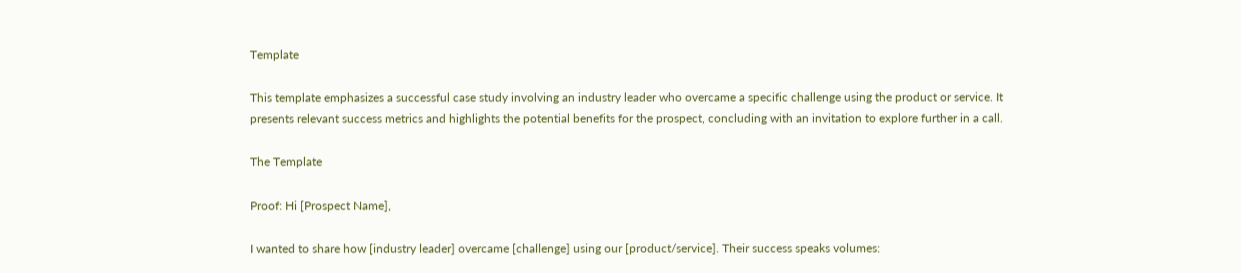Template

This template emphasizes a successful case study involving an industry leader who overcame a specific challenge using the product or service. It presents relevant success metrics and highlights the potential benefits for the prospect, concluding with an invitation to explore further in a call.

The Template

Proof: Hi [Prospect Name],

I wanted to share how [industry leader] overcame [challenge] using our [product/service]. Their success speaks volumes: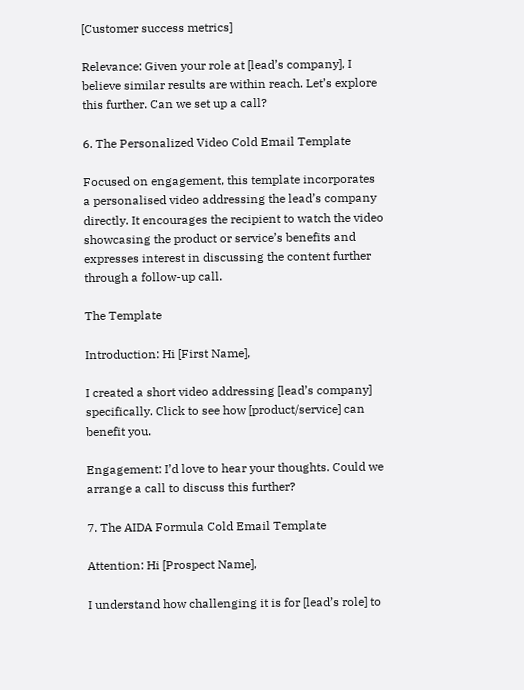[Customer success metrics]

Relevance: Given your role at [lead’s company], I believe similar results are within reach. Let’s explore this further. Can we set up a call?

6. The Personalized Video Cold Email Template

Focused on engagement, this template incorporates a personalised video addressing the lead’s company directly. It encourages the recipient to watch the video showcasing the product or service’s benefits and expresses interest in discussing the content further through a follow-up call.

The Template

Introduction: Hi [First Name],

I created a short video addressing [lead’s company] specifically. Click to see how [product/service] can benefit you.

Engagement: I’d love to hear your thoughts. Could we arrange a call to discuss this further?

7. The AIDA Formula Cold Email Template

Attention: Hi [Prospect Name],

I understand how challenging it is for [lead’s role] to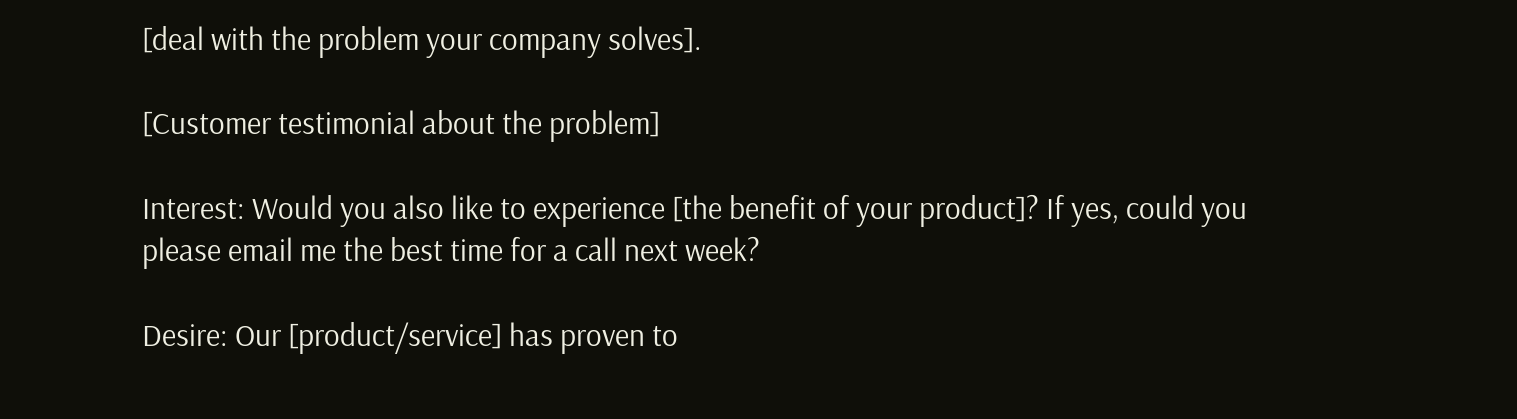[deal with the problem your company solves].

[Customer testimonial about the problem]

Interest: Would you also like to experience [the benefit of your product]? If yes, could you please email me the best time for a call next week?

Desire: Our [product/service] has proven to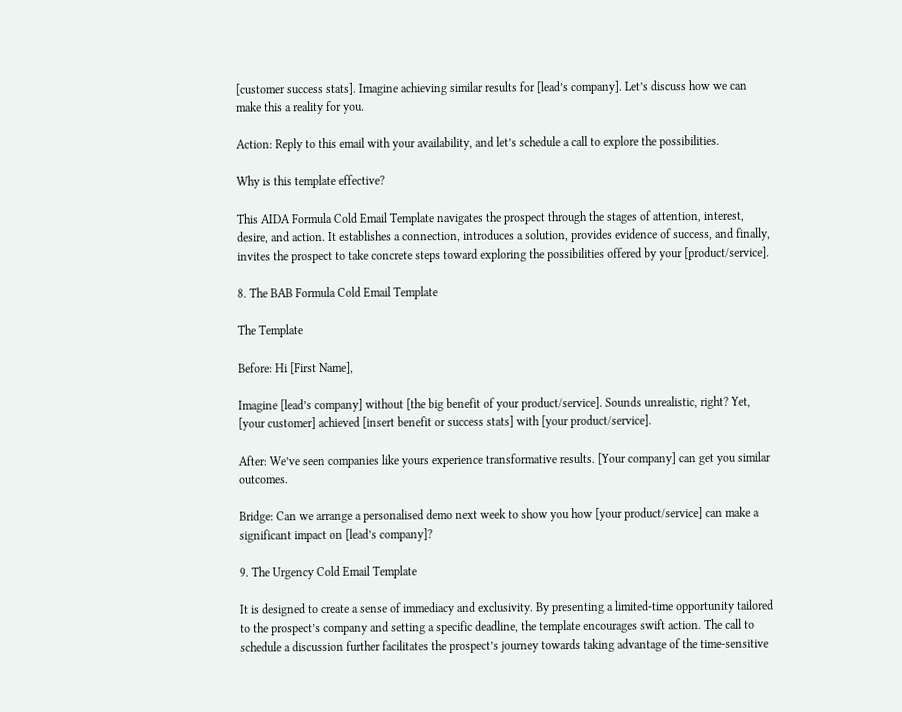[customer success stats]. Imagine achieving similar results for [lead’s company]. Let’s discuss how we can make this a reality for you.

Action: Reply to this email with your availability, and let’s schedule a call to explore the possibilities.

Why is this template effective?

This AIDA Formula Cold Email Template navigates the prospect through the stages of attention, interest, desire, and action. It establishes a connection, introduces a solution, provides evidence of success, and finally, invites the prospect to take concrete steps toward exploring the possibilities offered by your [product/service].

8. The BAB Formula Cold Email Template

The Template

Before: Hi [First Name],

Imagine [lead’s company] without [the big benefit of your product/service]. Sounds unrealistic, right? Yet, [your customer] achieved [insert benefit or success stats] with [your product/service].

After: We’ve seen companies like yours experience transformative results. [Your company] can get you similar outcomes.

Bridge: Can we arrange a personalised demo next week to show you how [your product/service] can make a significant impact on [lead’s company]?

9. The Urgency Cold Email Template

It is designed to create a sense of immediacy and exclusivity. By presenting a limited-time opportunity tailored to the prospect’s company and setting a specific deadline, the template encourages swift action. The call to schedule a discussion further facilitates the prospect’s journey towards taking advantage of the time-sensitive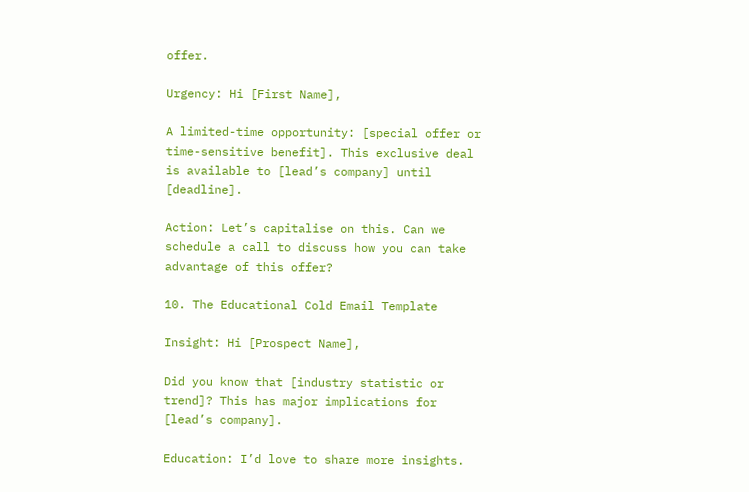offer.

Urgency: Hi [First Name],

A limited-time opportunity: [special offer or time-sensitive benefit]. This exclusive deal is available to [lead’s company] until [deadline].

Action: Let’s capitalise on this. Can we schedule a call to discuss how you can take advantage of this offer?

10. The Educational Cold Email Template

Insight: Hi [Prospect Name],

Did you know that [industry statistic or trend]? This has major implications for [lead’s company].

Education: I’d love to share more insights.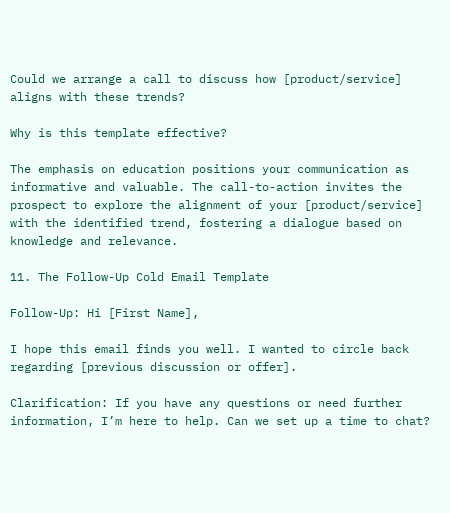Could we arrange a call to discuss how [product/service] aligns with these trends?

Why is this template effective?

The emphasis on education positions your communication as informative and valuable. The call-to-action invites the prospect to explore the alignment of your [product/service] with the identified trend, fostering a dialogue based on knowledge and relevance.

11. The Follow-Up Cold Email Template

Follow-Up: Hi [First Name],

I hope this email finds you well. I wanted to circle back regarding [previous discussion or offer].

Clarification: If you have any questions or need further information, I’m here to help. Can we set up a time to chat?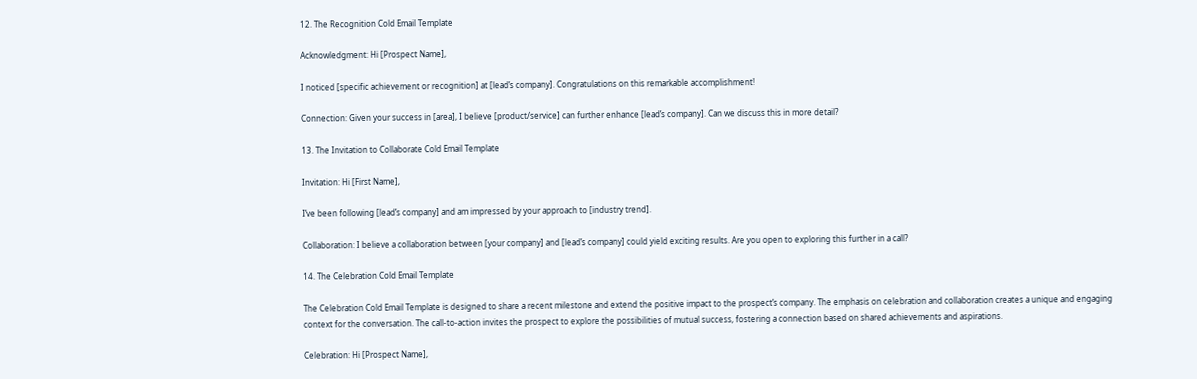12. The Recognition Cold Email Template

Acknowledgment: Hi [Prospect Name],

I noticed [specific achievement or recognition] at [lead’s company]. Congratulations on this remarkable accomplishment!

Connection: Given your success in [area], I believe [product/service] can further enhance [lead’s company]. Can we discuss this in more detail?

13. The Invitation to Collaborate Cold Email Template

Invitation: Hi [First Name],

I’ve been following [lead’s company] and am impressed by your approach to [industry trend].

Collaboration: I believe a collaboration between [your company] and [lead’s company] could yield exciting results. Are you open to exploring this further in a call?

14. The Celebration Cold Email Template

The Celebration Cold Email Template is designed to share a recent milestone and extend the positive impact to the prospect’s company. The emphasis on celebration and collaboration creates a unique and engaging context for the conversation. The call-to-action invites the prospect to explore the possibilities of mutual success, fostering a connection based on shared achievements and aspirations.

Celebration: Hi [Prospect Name],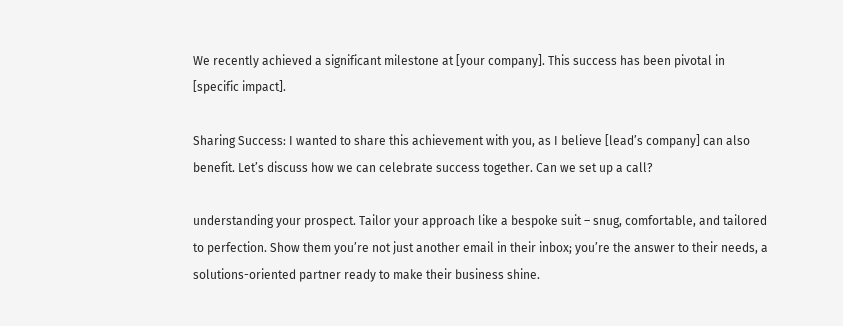We recently achieved a significant milestone at [your company]. This success has been pivotal in [specific impact].

Sharing Success: I wanted to share this achievement with you, as I believe [lead’s company] can also benefit. Let’s discuss how we can celebrate success together. Can we set up a call?

understanding your prospect. Tailor your approach like a bespoke suit – snug, comfortable, and tailored to perfection. Show them you’re not just another email in their inbox; you’re the answer to their needs, a solutions-oriented partner ready to make their business shine.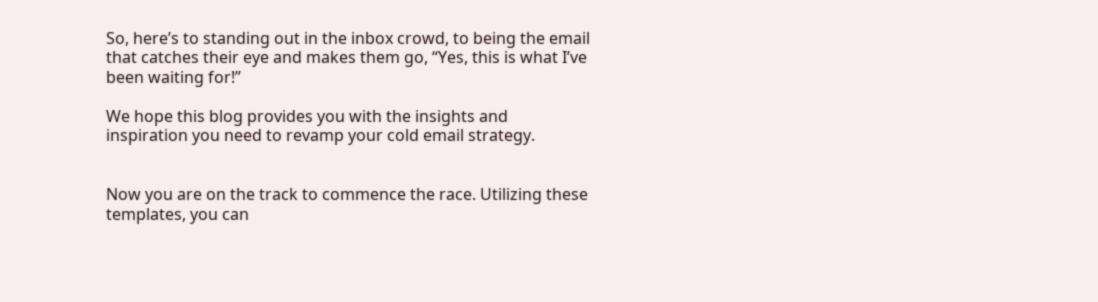So, here’s to standing out in the inbox crowd, to being the email that catches their eye and makes them go, “Yes, this is what I’ve been waiting for!”

We hope this blog provides you with the insights and inspiration you need to revamp your cold email strategy.


Now you are on the track to commence the race. Utilizing these templates, you can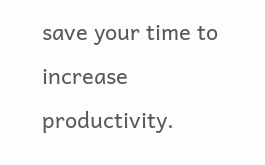save your time to increase productivity.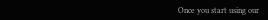Once you start using our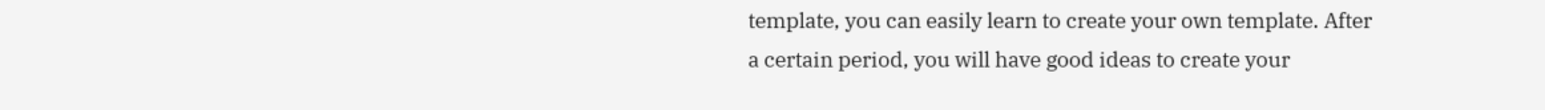template, you can easily learn to create your own template. After a certain period, you will have good ideas to create your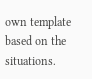own template based on the situations.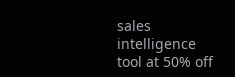sales intelligence tool at 50% off